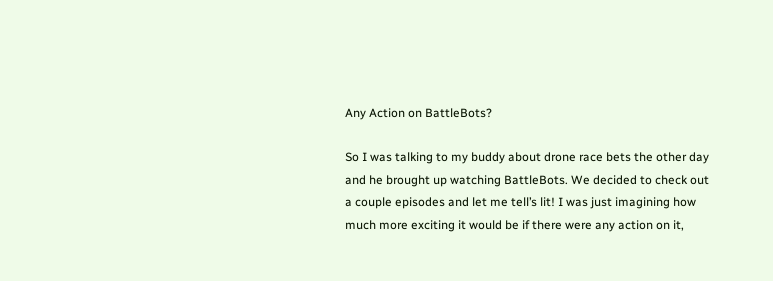Any Action on BattleBots?

So I was talking to my buddy about drone race bets the other day and he brought up watching BattleBots. We decided to check out a couple episodes and let me tell’s lit! I was just imagining how much more exciting it would be if there were any action on it,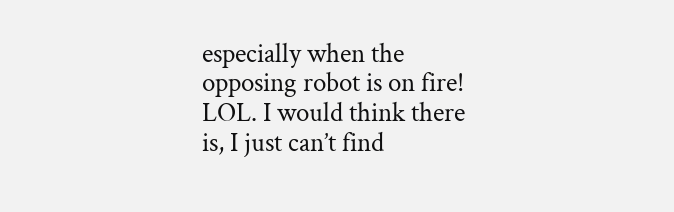especially when the opposing robot is on fire! LOL. I would think there is, I just can’t find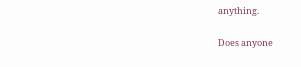anything.

Does anyone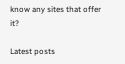know any sites that offer it?

Latest posts